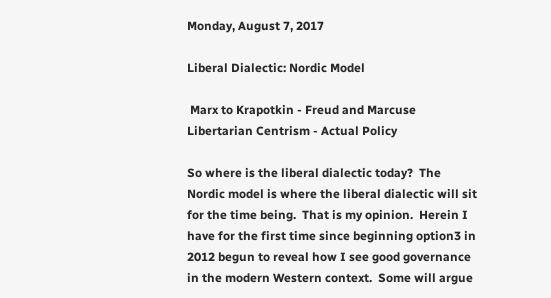Monday, August 7, 2017

Liberal Dialectic: Nordic Model

 Marx to Krapotkin - Freud and Marcuse
Libertarian Centrism - Actual Policy

So where is the liberal dialectic today?  The Nordic model is where the liberal dialectic will sit for the time being.  That is my opinion.  Herein I have for the first time since beginning option3 in 2012 begun to reveal how I see good governance in the modern Western context.  Some will argue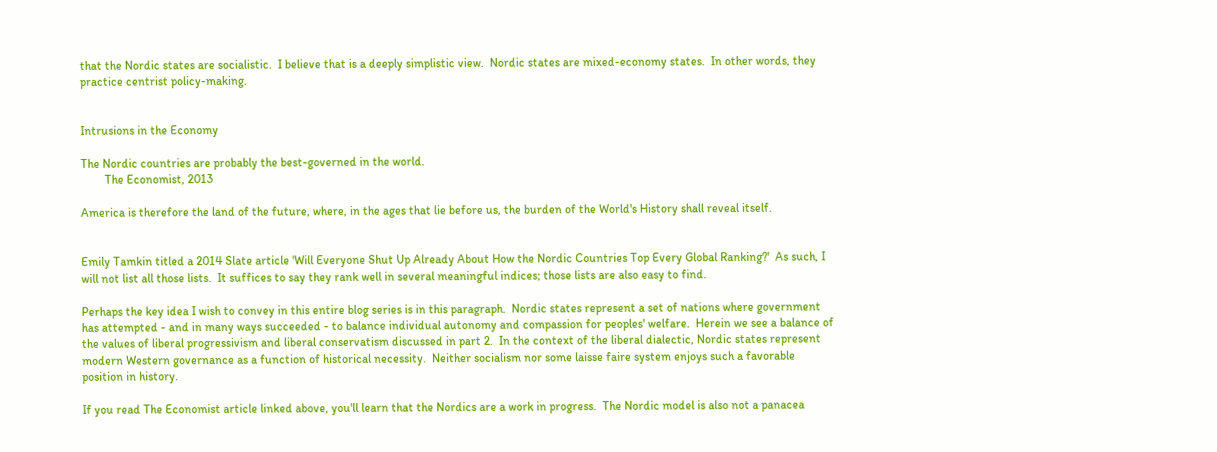that the Nordic states are socialistic.  I believe that is a deeply simplistic view.  Nordic states are mixed-economy states.  In other words, they practice centrist policy-making.


Intrusions in the Economy

The Nordic countries are probably the best-governed in the world.
        The Economist, 2013

America is therefore the land of the future, where, in the ages that lie before us, the burden of the World's History shall reveal itself.


Emily Tamkin titled a 2014 Slate article 'Will Everyone Shut Up Already About How the Nordic Countries Top Every Global Ranking?'  As such, I will not list all those lists.  It suffices to say they rank well in several meaningful indices; those lists are also easy to find.

Perhaps the key idea I wish to convey in this entire blog series is in this paragraph.  Nordic states represent a set of nations where government has attempted - and in many ways succeeded - to balance individual autonomy and compassion for peoples' welfare.  Herein we see a balance of the values of liberal progressivism and liberal conservatism discussed in part 2.  In the context of the liberal dialectic, Nordic states represent modern Western governance as a function of historical necessity.  Neither socialism nor some laisse faire system enjoys such a favorable position in history.

If you read The Economist article linked above, you'll learn that the Nordics are a work in progress.  The Nordic model is also not a panacea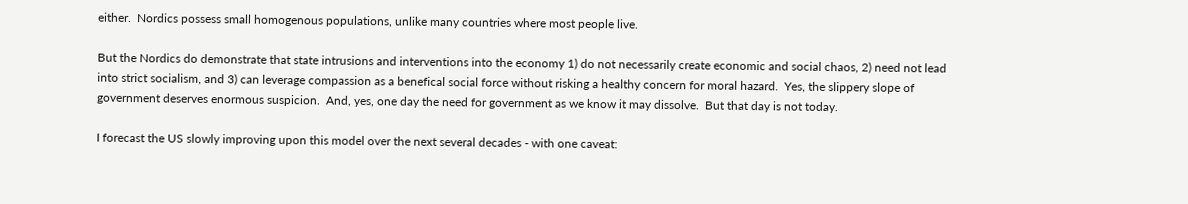either.  Nordics possess small homogenous populations, unlike many countries where most people live.

But the Nordics do demonstrate that state intrusions and interventions into the economy 1) do not necessarily create economic and social chaos, 2) need not lead into strict socialism, and 3) can leverage compassion as a benefical social force without risking a healthy concern for moral hazard.  Yes, the slippery slope of government deserves enormous suspicion.  And, yes, one day the need for government as we know it may dissolve.  But that day is not today.

I forecast the US slowly improving upon this model over the next several decades - with one caveat: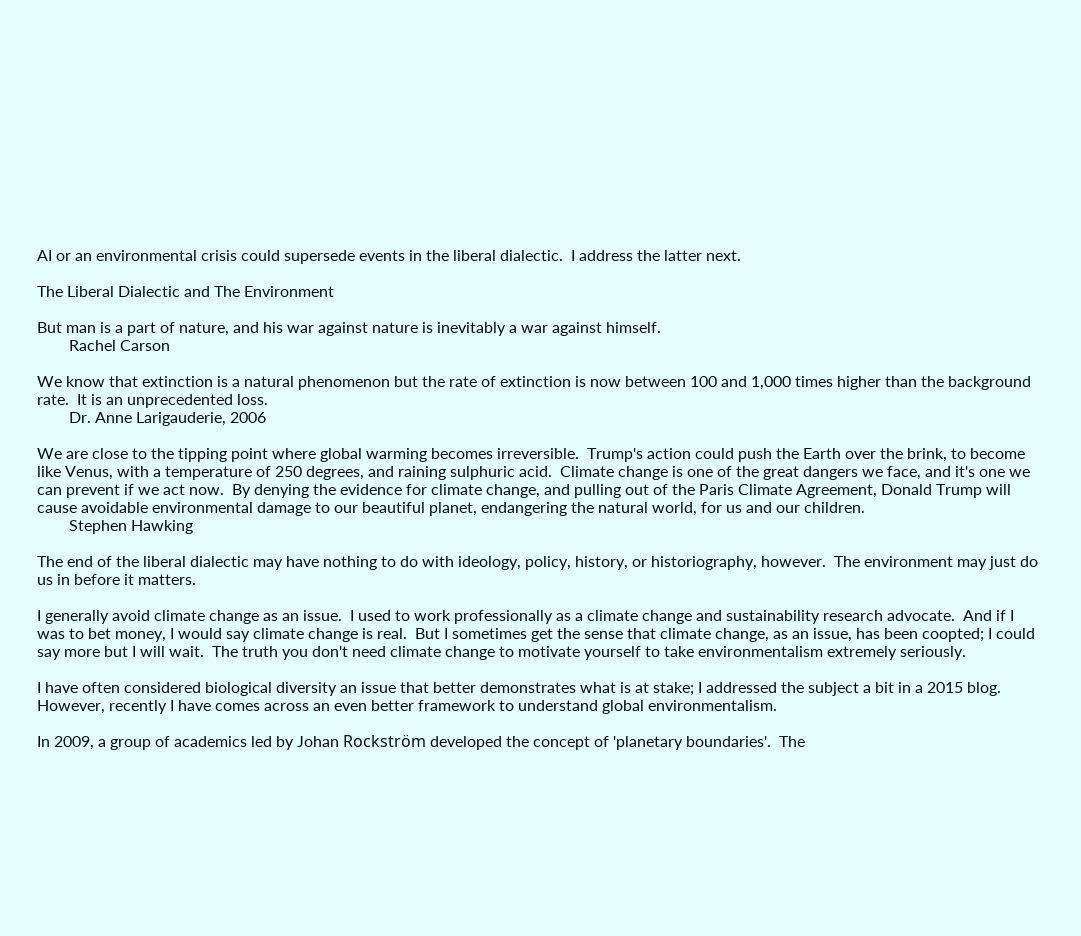AI or an environmental crisis could supersede events in the liberal dialectic.  I address the latter next.

The Liberal Dialectic and The Environment

But man is a part of nature, and his war against nature is inevitably a war against himself.
        Rachel Carson

We know that extinction is a natural phenomenon but the rate of extinction is now between 100 and 1,000 times higher than the background rate.  It is an unprecedented loss.
        Dr. Anne Larigauderie, 2006

We are close to the tipping point where global warming becomes irreversible.  Trump's action could push the Earth over the brink, to become like Venus, with a temperature of 250 degrees, and raining sulphuric acid.  Climate change is one of the great dangers we face, and it's one we can prevent if we act now.  By denying the evidence for climate change, and pulling out of the Paris Climate Agreement, Donald Trump will cause avoidable environmental damage to our beautiful planet, endangering the natural world, for us and our children.
        Stephen Hawking

The end of the liberal dialectic may have nothing to do with ideology, policy, history, or historiography, however.  The environment may just do us in before it matters.

I generally avoid climate change as an issue.  I used to work professionally as a climate change and sustainability research advocate.  And if I was to bet money, I would say climate change is real.  But I sometimes get the sense that climate change, as an issue, has been coopted; I could say more but I will wait.  The truth you don't need climate change to motivate yourself to take environmentalism extremely seriously.

I have often considered biological diversity an issue that better demonstrates what is at stake; I addressed the subject a bit in a 2015 blog.  However, recently I have comes across an even better framework to understand global environmentalism.

In 2009, a group of academics led by Johan Rockström developed the concept of 'planetary boundaries'.  The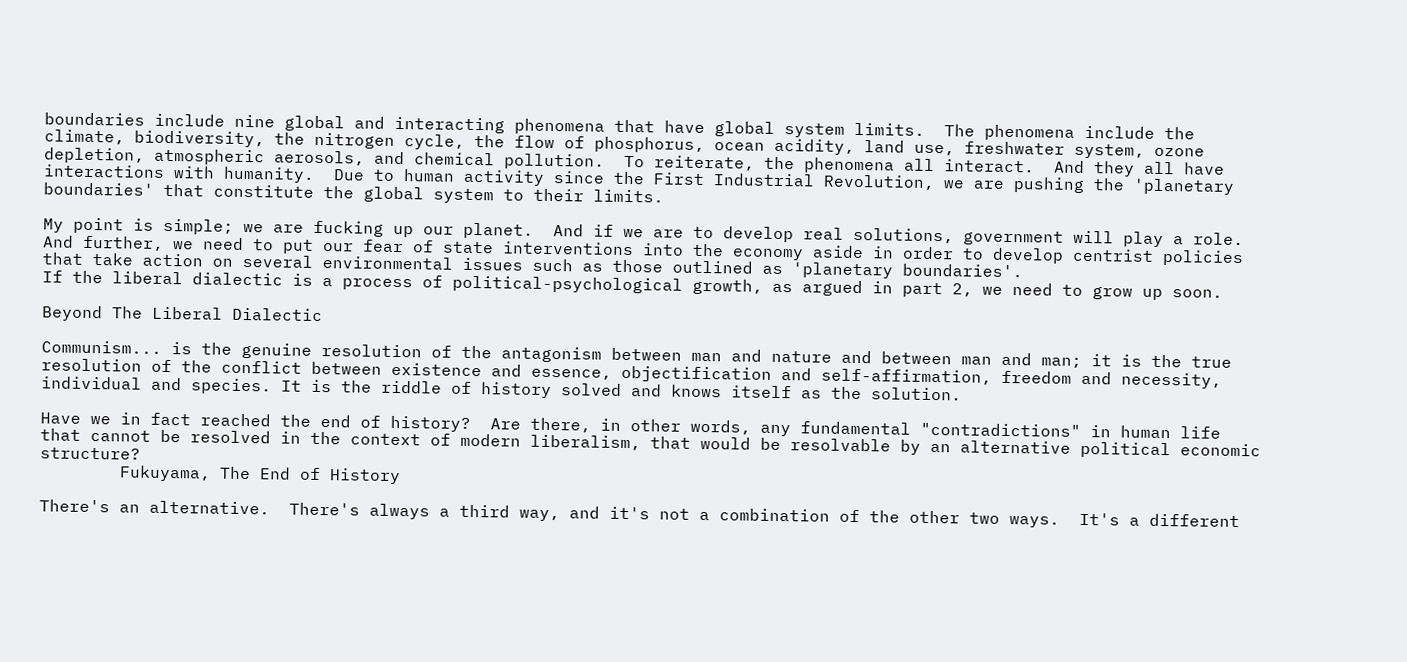boundaries include nine global and interacting phenomena that have global system limits.  The phenomena include the climate, biodiversity, the nitrogen cycle, the flow of phosphorus, ocean acidity, land use, freshwater system, ozone depletion, atmospheric aerosols, and chemical pollution.  To reiterate, the phenomena all interact.  And they all have interactions with humanity.  Due to human activity since the First Industrial Revolution, we are pushing the 'planetary boundaries' that constitute the global system to their limits.

My point is simple; we are fucking up our planet.  And if we are to develop real solutions, government will play a role.  And further, we need to put our fear of state interventions into the economy aside in order to develop centrist policies that take action on several environmental issues such as those outlined as 'planetary boundaries'.
If the liberal dialectic is a process of political-psychological growth, as argued in part 2, we need to grow up soon.

Beyond The Liberal Dialectic

Communism... is the genuine resolution of the antagonism between man and nature and between man and man; it is the true resolution of the conflict between existence and essence, objectification and self-affirmation, freedom and necessity, individual and species. It is the riddle of history solved and knows itself as the solution.

Have we in fact reached the end of history?  Are there, in other words, any fundamental "contradictions" in human life that cannot be resolved in the context of modern liberalism, that would be resolvable by an alternative political economic structure?
        Fukuyama, The End of History

There's an alternative.  There's always a third way, and it's not a combination of the other two ways.  It's a different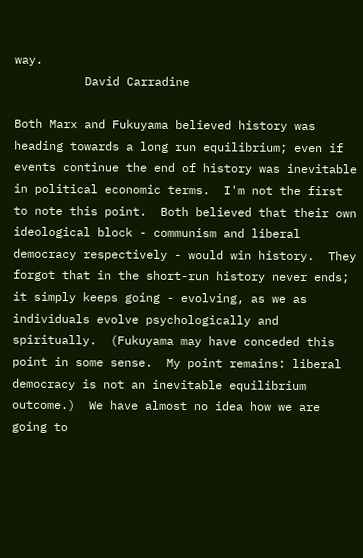way.
          David Carradine

Both Marx and Fukuyama believed history was heading towards a long run equilibrium; even if events continue the end of history was inevitable in political economic terms.  I'm not the first to note this point.  Both believed that their own ideological block - communism and liberal democracy respectively - would win history.  They forgot that in the short-run history never ends; it simply keeps going - evolving, as we as individuals evolve psychologically and spiritually.  (Fukuyama may have conceded this point in some sense.  My point remains: liberal democracy is not an inevitable equilibrium outcome.)  We have almost no idea how we are going to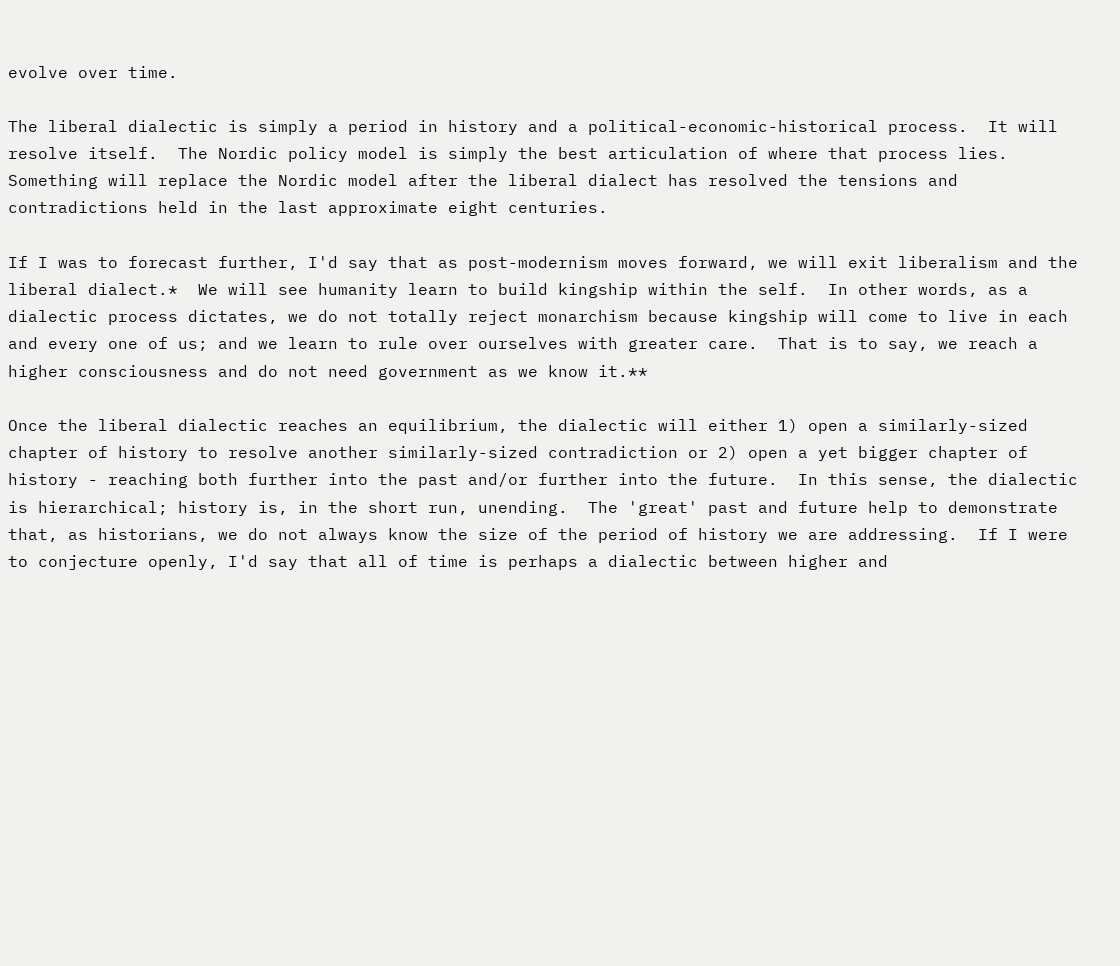evolve over time.

The liberal dialectic is simply a period in history and a political-economic-historical process.  It will resolve itself.  The Nordic policy model is simply the best articulation of where that process lies.  Something will replace the Nordic model after the liberal dialect has resolved the tensions and contradictions held in the last approximate eight centuries.

If I was to forecast further, I'd say that as post-modernism moves forward, we will exit liberalism and the liberal dialect.*  We will see humanity learn to build kingship within the self.  In other words, as a dialectic process dictates, we do not totally reject monarchism because kingship will come to live in each and every one of us; and we learn to rule over ourselves with greater care.  That is to say, we reach a higher consciousness and do not need government as we know it.**

Once the liberal dialectic reaches an equilibrium, the dialectic will either 1) open a similarly-sized chapter of history to resolve another similarly-sized contradiction or 2) open a yet bigger chapter of history - reaching both further into the past and/or further into the future.  In this sense, the dialectic is hierarchical; history is, in the short run, unending.  The 'great' past and future help to demonstrate that, as historians, we do not always know the size of the period of history we are addressing.  If I were to conjecture openly, I'd say that all of time is perhaps a dialectic between higher and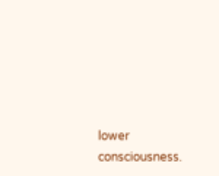lower consciousness.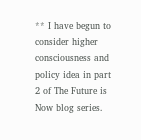** I have begun to consider higher consciousness and policy idea in part 2 of The Future is Now blog series.